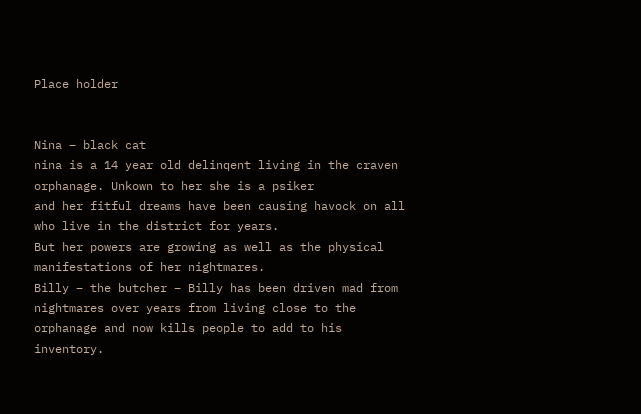Place holder


Nina – black cat
nina is a 14 year old delinqent living in the craven orphanage. Unkown to her she is a psiker
and her fitful dreams have been causing havock on all who live in the district for years.
But her powers are growing as well as the physical manifestations of her nightmares.
Billy – the butcher – Billy has been driven mad from nightmares over years from living close to the
orphanage and now kills people to add to his inventory.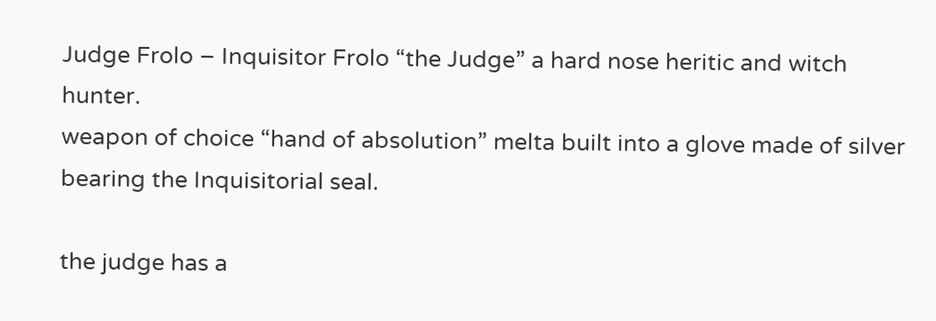Judge Frolo – Inquisitor Frolo “the Judge” a hard nose heritic and witch hunter.
weapon of choice “hand of absolution” melta built into a glove made of silver bearing the Inquisitorial seal.

the judge has a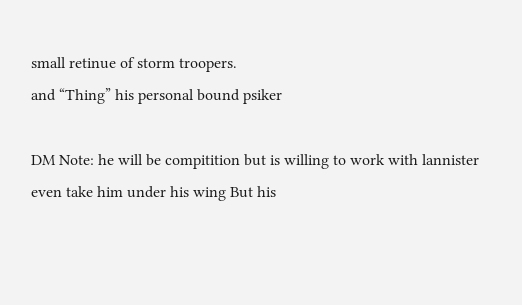small retinue of storm troopers.
and “Thing” his personal bound psiker

DM Note: he will be compitition but is willing to work with lannister even take him under his wing But his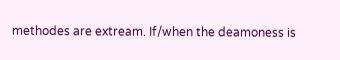methodes are extream. If/when the deamoness is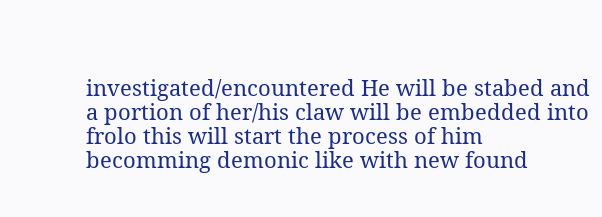investigated/encountered He will be stabed and a portion of her/his claw will be embedded into frolo this will start the process of him becomming demonic like with new found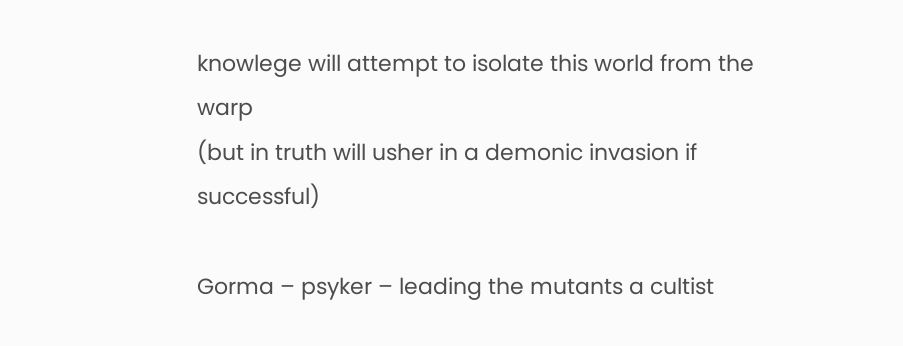knowlege will attempt to isolate this world from the warp
(but in truth will usher in a demonic invasion if successful)

Gorma – psyker – leading the mutants a cultist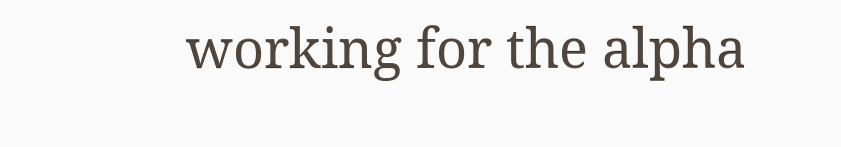working for the alpha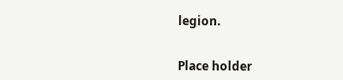legion.


Place holder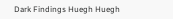Dark Findings Huegh Huegh